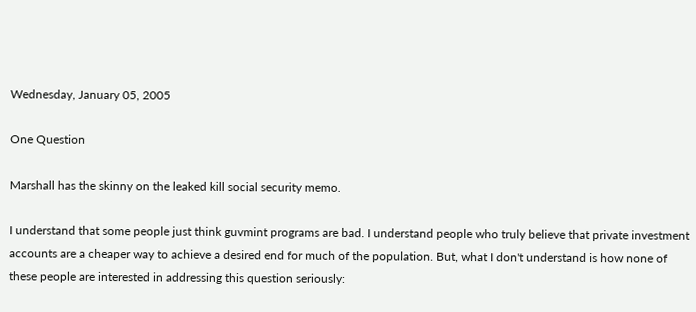Wednesday, January 05, 2005

One Question

Marshall has the skinny on the leaked kill social security memo.

I understand that some people just think guvmint programs are bad. I understand people who truly believe that private investment accounts are a cheaper way to achieve a desired end for much of the population. But, what I don't understand is how none of these people are interested in addressing this question seriously: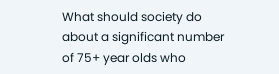What should society do about a significant number of 75+ year olds who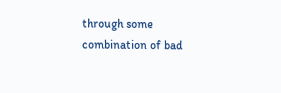through some combination of bad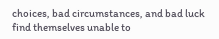choices, bad circumstances, and bad luck find themselves unable to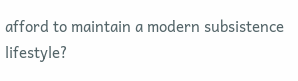afford to maintain a modern subsistence lifestyle?